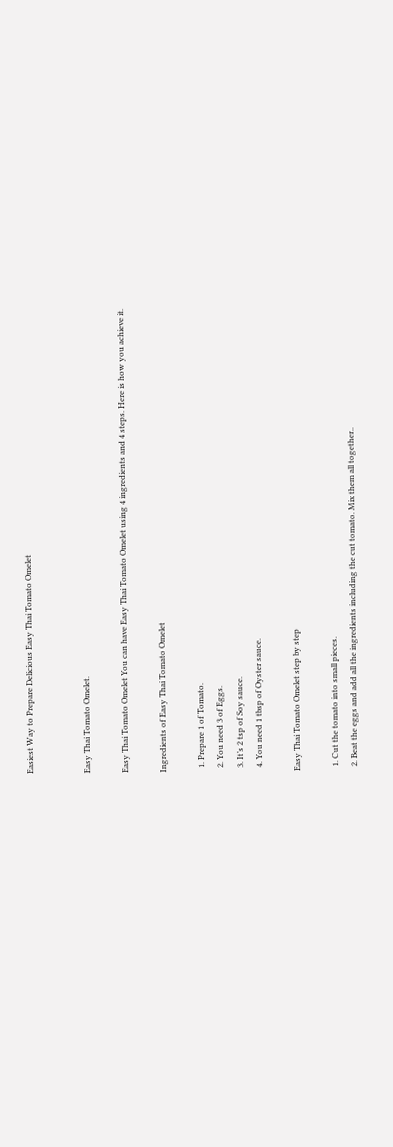Easiest Way to Prepare Delicious Easy Thai Tomato Omelet


Easy Thai Tomato Omelet.

Easy Thai Tomato Omelet You can have Easy Thai Tomato Omelet using 4 ingredients and 4 steps. Here is how you achieve it.

Ingredients of Easy Thai Tomato Omelet

  1. Prepare 1 of Tomato.
  2. You need 3 of Eggs.
  3. It’s 2 tsp of Soy sauce.
  4. You need 1 tbsp of Oyster sauce.

Easy Thai Tomato Omelet step by step

  1. Cut the tomato into small pieces.
  2. Beat the eggs and add all the ingredients including the cut tomato. Mix them all together..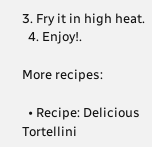3. Fry it in high heat.
  4. Enjoy!.

More recipes:

  • Recipe: Delicious Tortellini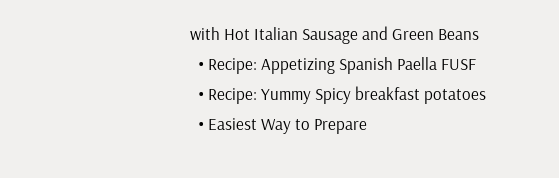with Hot Italian Sausage and Green Beans
  • Recipe: Appetizing Spanish Paella FUSF
  • Recipe: Yummy Spicy breakfast potatoes
  • Easiest Way to Prepare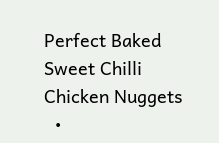Perfect Baked Sweet Chilli Chicken Nuggets
  •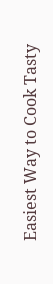Easiest Way to Cook Tasty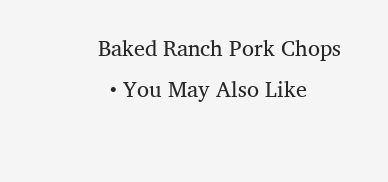Baked Ranch Pork Chops
  • You May Also Like